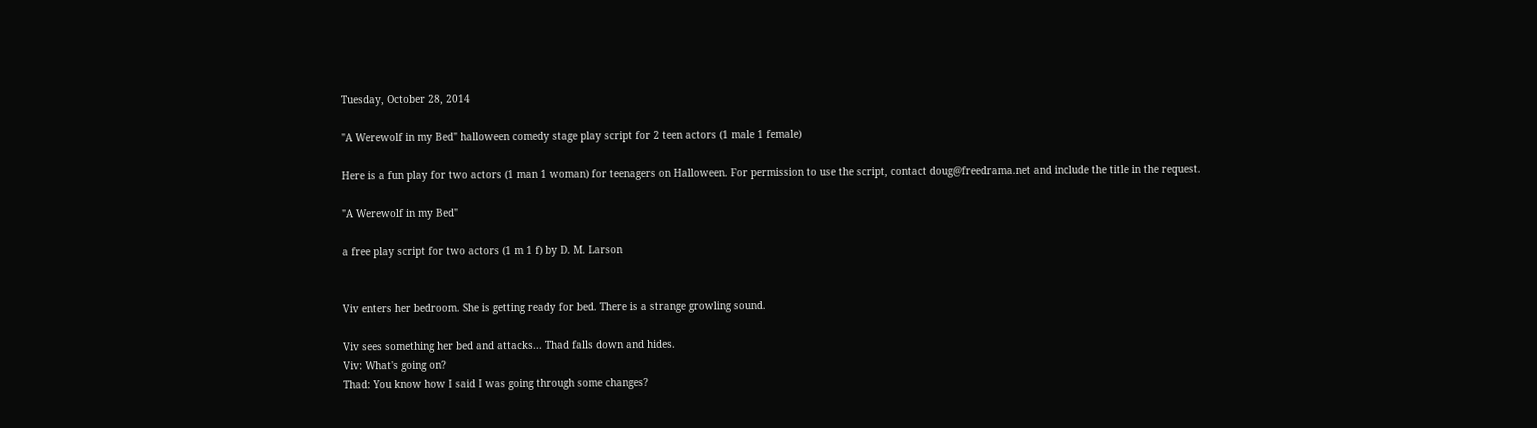Tuesday, October 28, 2014

"A Werewolf in my Bed" halloween comedy stage play script for 2 teen actors (1 male 1 female)

Here is a fun play for two actors (1 man 1 woman) for teenagers on Halloween. For permission to use the script, contact doug@freedrama.net and include the title in the request.

"A Werewolf in my Bed"

a free play script for two actors (1 m 1 f) by D. M. Larson


Viv enters her bedroom. She is getting ready for bed. There is a strange growling sound.

Viv sees something her bed and attacks... Thad falls down and hides.
Viv: What's going on?
Thad: You know how I said I was going through some changes?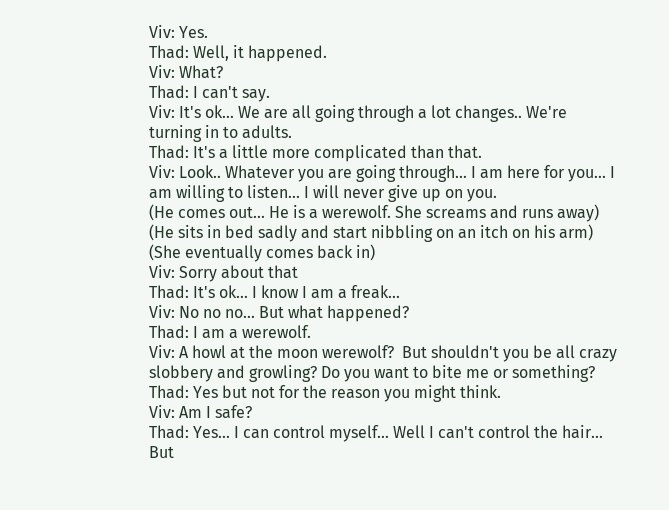Viv: Yes.
Thad: Well, it happened.
Viv: What?
Thad: I can't say.
Viv: It's ok... We are all going through a lot changes.. We're turning in to adults.
Thad: It's a little more complicated than that.
Viv: Look.. Whatever you are going through... I am here for you... I am willing to listen... I will never give up on you.
(He comes out... He is a werewolf. She screams and runs away)
(He sits in bed sadly and start nibbling on an itch on his arm)
(She eventually comes back in)
Viv: Sorry about that
Thad: It's ok... I know I am a freak...
Viv: No no no... But what happened?
Thad: I am a werewolf.
Viv: A howl at the moon werewolf?  But shouldn't you be all crazy slobbery and growling? Do you want to bite me or something?
Thad: Yes but not for the reason you might think.
Viv: Am I safe?
Thad: Yes... I can control myself... Well I can't control the hair... But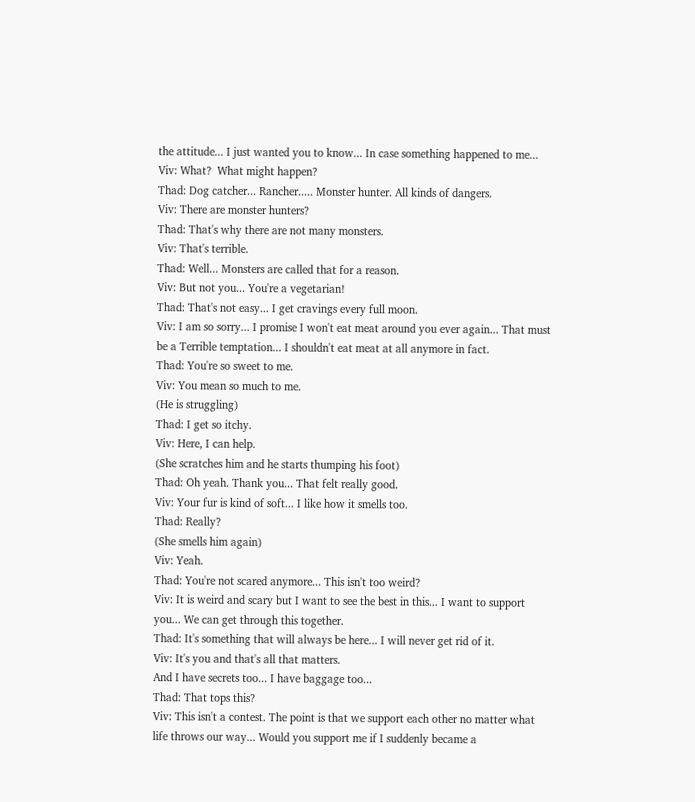the attitude... I just wanted you to know... In case something happened to me...
Viv: What?  What might happen?
Thad: Dog catcher... Rancher..... Monster hunter. All kinds of dangers.
Viv: There are monster hunters?
Thad: That's why there are not many monsters.
Viv: That's terrible.
Thad: Well... Monsters are called that for a reason.
Viv: But not you... You're a vegetarian!
Thad: That's not easy... I get cravings every full moon.
Viv: I am so sorry... I promise I won't eat meat around you ever again... That must be a Terrible temptation... I shouldn't eat meat at all anymore in fact.
Thad: You're so sweet to me.
Viv: You mean so much to me.
(He is struggling)
Thad: I get so itchy.
Viv: Here, I can help.
(She scratches him and he starts thumping his foot)
Thad: Oh yeah. Thank you... That felt really good.
Viv: Your fur is kind of soft... I like how it smells too.
Thad: Really?
(She smells him again)
Viv: Yeah.
Thad: You're not scared anymore... This isn't too weird?
Viv: It is weird and scary but I want to see the best in this... I want to support you... We can get through this together.
Thad: It's something that will always be here... I will never get rid of it.
Viv: It's you and that's all that matters.
And I have secrets too... I have baggage too...
Thad: That tops this?
Viv: This isn't a contest. The point is that we support each other no matter what life throws our way... Would you support me if I suddenly became a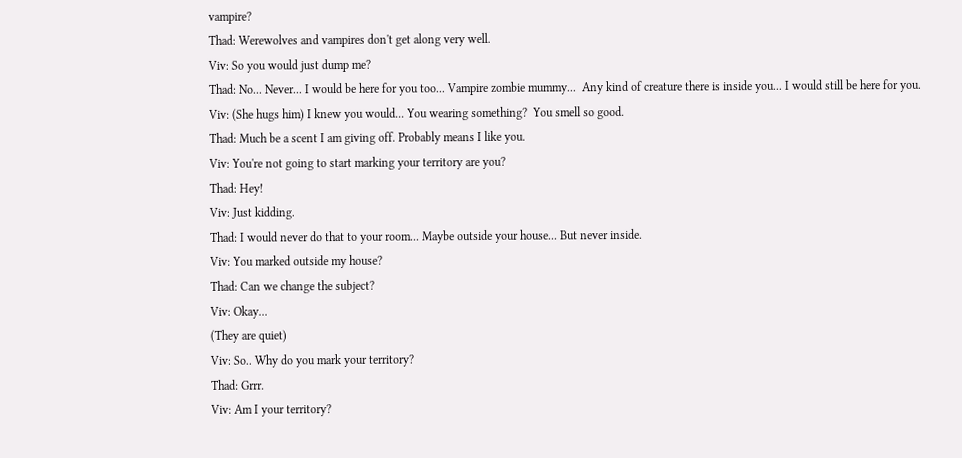vampire?
Thad: Werewolves and vampires don't get along very well.
Viv: So you would just dump me?
Thad: No... Never... I would be here for you too... Vampire zombie mummy...  Any kind of creature there is inside you... I would still be here for you.
Viv: (She hugs him) I knew you would... You wearing something?  You smell so good.
Thad: Much be a scent I am giving off. Probably means I like you.
Viv: You're not going to start marking your territory are you?
Thad: Hey!
Viv: Just kidding.
Thad: I would never do that to your room... Maybe outside your house... But never inside.
Viv: You marked outside my house?
Thad: Can we change the subject?
Viv: Okay...
(They are quiet)
Viv: So.. Why do you mark your territory?
Thad: Grrr.
Viv: Am I your territory?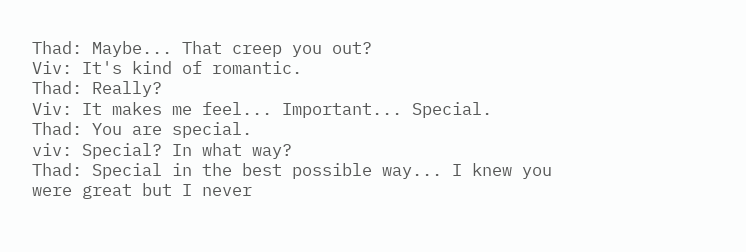Thad: Maybe... That creep you out?
Viv: It's kind of romantic.
Thad: Really?
Viv: It makes me feel... Important... Special.
Thad: You are special.
viv: Special? In what way?
Thad: Special in the best possible way... I knew you were great but I never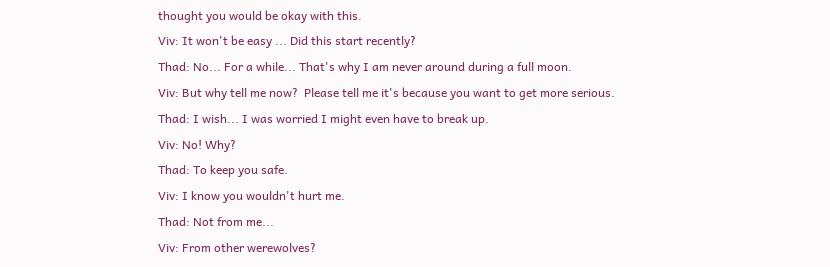thought you would be okay with this.
Viv: It won't be easy ... Did this start recently?
Thad: No... For a while... That's why I am never around during a full moon.
Viv: But why tell me now?  Please tell me it's because you want to get more serious.
Thad: I wish... I was worried I might even have to break up.
Viv: No! Why?
Thad: To keep you safe.
Viv: I know you wouldn't hurt me.
Thad: Not from me...
Viv: From other werewolves?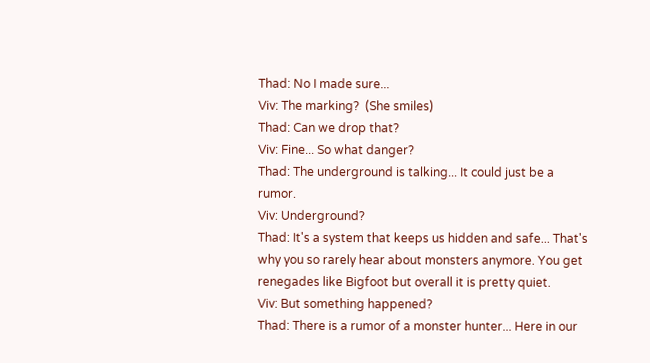Thad: No I made sure...
Viv: The marking?  (She smiles)
Thad: Can we drop that?
Viv: Fine... So what danger?
Thad: The underground is talking... It could just be a rumor.
Viv: Underground?
Thad: It's a system that keeps us hidden and safe... That's why you so rarely hear about monsters anymore. You get renegades like Bigfoot but overall it is pretty quiet.
Viv: But something happened?
Thad: There is a rumor of a monster hunter... Here in our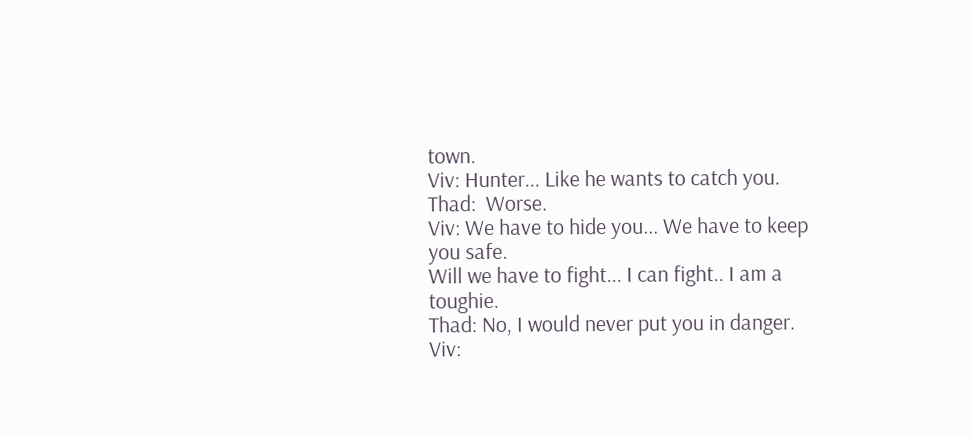town.
Viv: Hunter... Like he wants to catch you.
Thad:  Worse.
Viv: We have to hide you... We have to keep you safe.
Will we have to fight... I can fight.. I am a toughie.
Thad: No, I would never put you in danger.
Viv: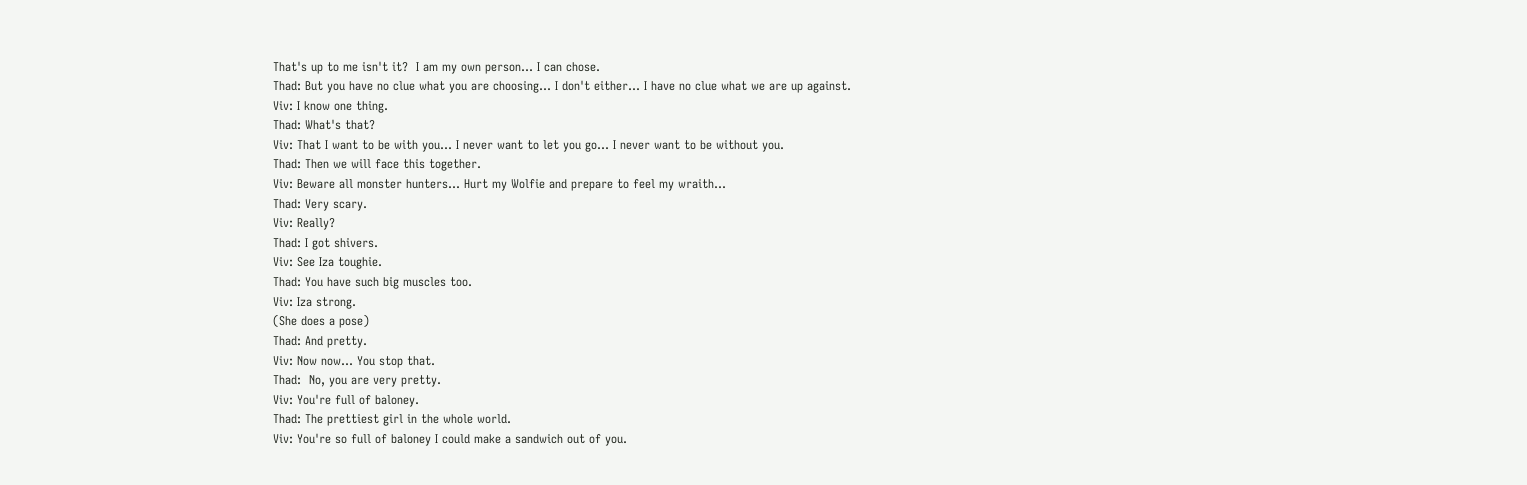That's up to me isn't it?  I am my own person... I can chose.
Thad: But you have no clue what you are choosing... I don't either... I have no clue what we are up against.
Viv: I know one thing.
Thad: What's that?
Viv: That I want to be with you... I never want to let you go... I never want to be without you.
Thad: Then we will face this together.
Viv: Beware all monster hunters... Hurt my Wolfie and prepare to feel my wraith...
Thad: Very scary.
Viv: Really?
Thad: I got shivers.
Viv: See Iza toughie.
Thad: You have such big muscles too.
Viv: Iza strong.
(She does a pose)
Thad: And pretty.
Viv: Now now... You stop that.
Thad:  No, you are very pretty.
Viv: You're full of baloney.
Thad: The prettiest girl in the whole world.
Viv: You're so full of baloney I could make a sandwich out of you.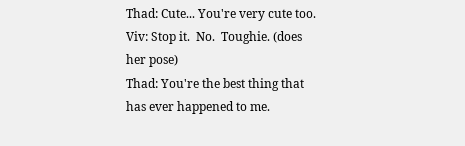Thad: Cute... You're very cute too.
Viv: Stop it.  No.  Toughie. (does her pose)
Thad: You're the best thing that has ever happened to me.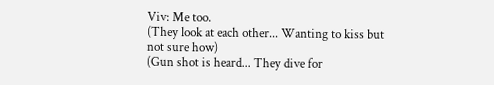Viv: Me too.
(They look at each other... Wanting to kiss but not sure how)
(Gun shot is heard... They dive for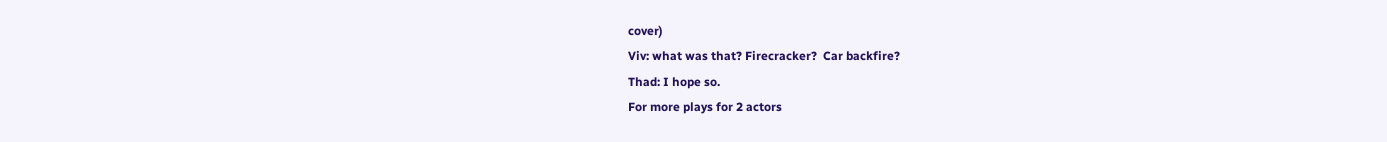cover)
Viv: what was that? Firecracker?  Car backfire?
Thad: I hope so.
For more plays for 2 actors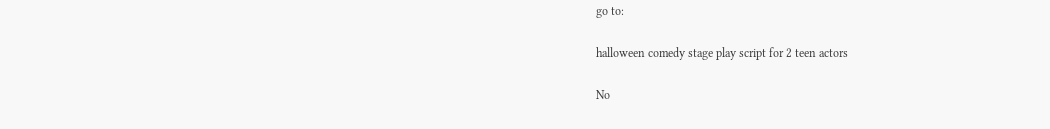go to:

halloween comedy stage play script for 2 teen actors

No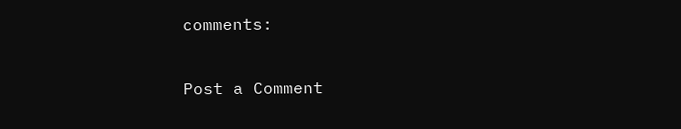comments:

Post a Comment